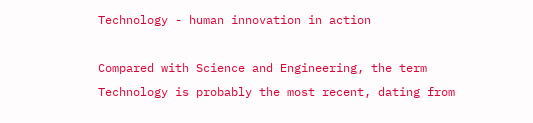Technology - human innovation in action

Compared with Science and Engineering, the term Technology is probably the most recent, dating from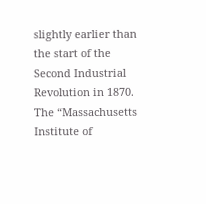slightly earlier than the start of the Second Industrial Revolution in 1870. The “Massachusetts Institute of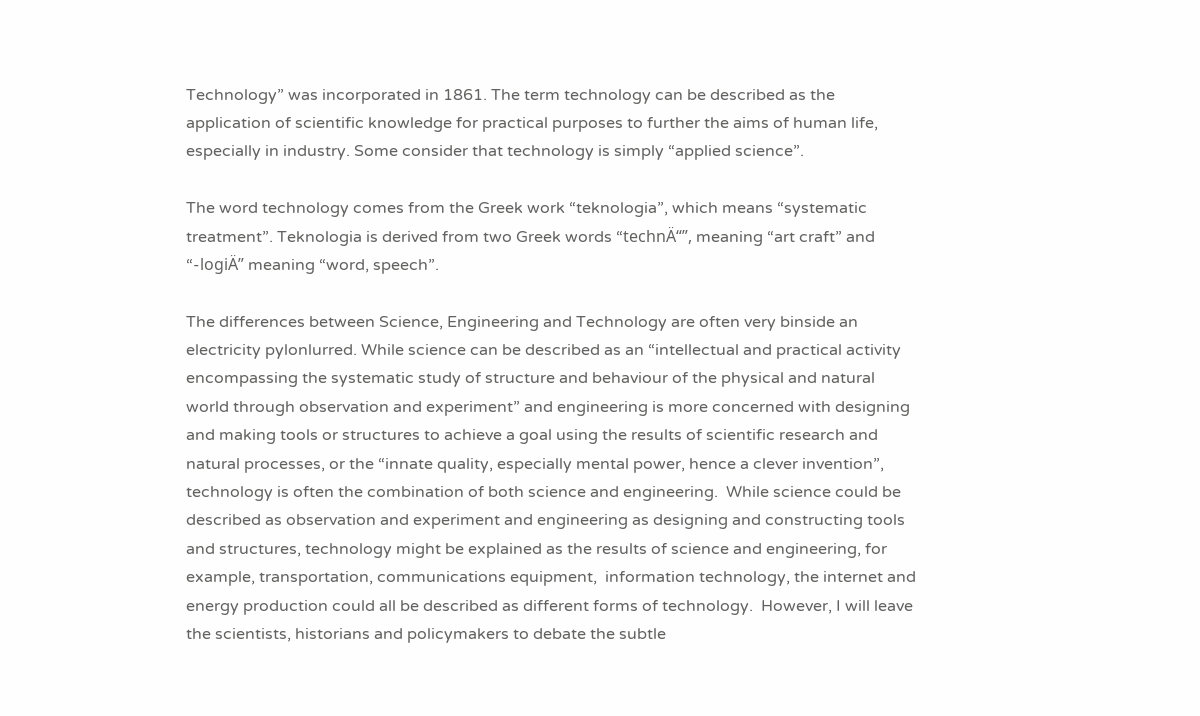Technology” was incorporated in 1861. The term technology can be described as the application of scientific knowledge for practical purposes to further the aims of human life, especially in industry. Some consider that technology is simply “applied science”.

The word technology comes from the Greek work “teknologia”, which means “systematic treatment”. Teknologia is derived from two Greek words “technÄ“”, meaning “art craft” and “-logiÄ” meaning “word, speech”.

The differences between Science, Engineering and Technology are often very binside an electricity pylonlurred. While science can be described as an “intellectual and practical activity encompassing the systematic study of structure and behaviour of the physical and natural world through observation and experiment” and engineering is more concerned with designing and making tools or structures to achieve a goal using the results of scientific research and natural processes, or the “innate quality, especially mental power, hence a clever invention”, technology is often the combination of both science and engineering.  While science could be described as observation and experiment and engineering as designing and constructing tools and structures, technology might be explained as the results of science and engineering, for example, transportation, communications equipment,  information technology, the internet and energy production could all be described as different forms of technology.  However, I will leave the scientists, historians and policymakers to debate the subtle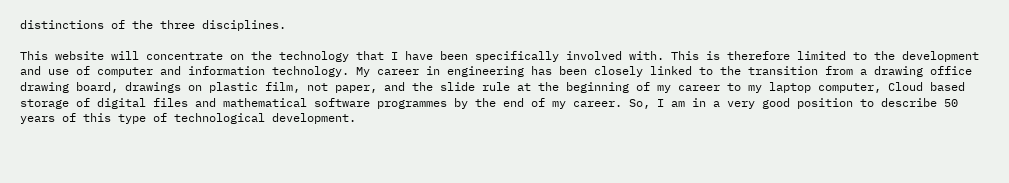distinctions of the three disciplines.

This website will concentrate on the technology that I have been specifically involved with. This is therefore limited to the development and use of computer and information technology. My career in engineering has been closely linked to the transition from a drawing office drawing board, drawings on plastic film, not paper, and the slide rule at the beginning of my career to my laptop computer, Cloud based storage of digital files and mathematical software programmes by the end of my career. So, I am in a very good position to describe 50 years of this type of technological development.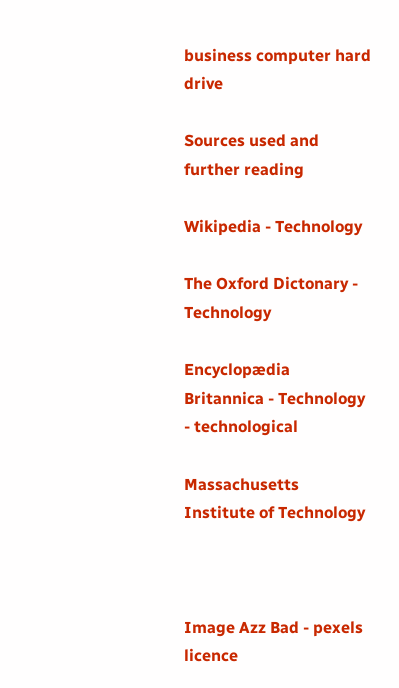business computer hard drive

Sources used and further reading

Wikipedia - Technology

The Oxford Dictonary - Technology

Encyclopædia Britannica - Technology - technological

Massachusetts Institute of Technology



Image Azz Bad - pexels licence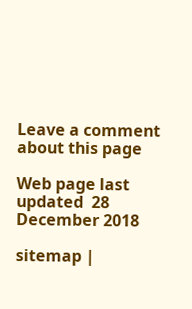Leave a comment about this page

Web page last updated  28 December 2018

sitemap |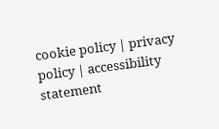cookie policy | privacy policy | accessibility statement